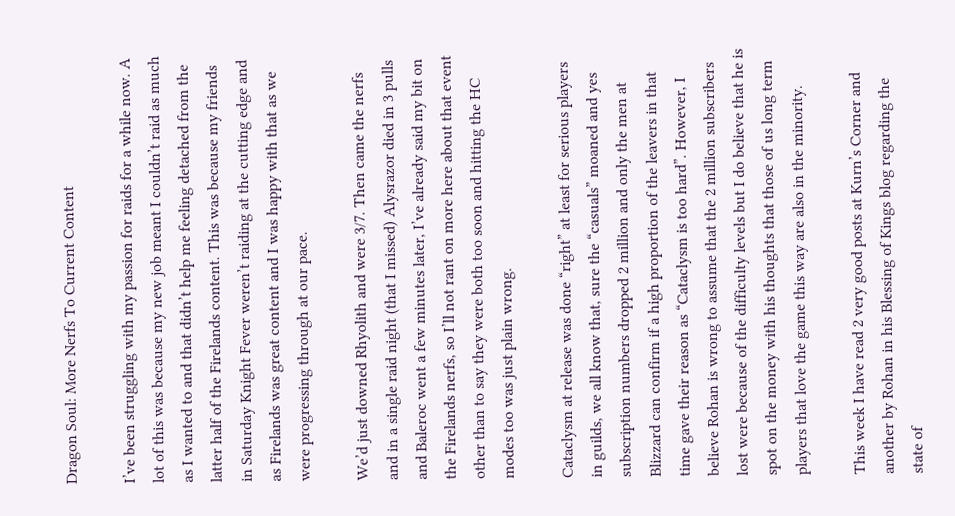Dragon Soul: More Nerfs To Current Content

I’ve been struggling with my passion for raids for a while now. A lot of this was because my new job meant I couldn’t raid as much as I wanted to and that didn’t help me feeling detached from the latter half of the Firelands content. This was because my friends in Saturday Knight Fever weren’t raiding at the cutting edge and as Firelands was great content and I was happy with that as we were progressing through at our pace.

We’d just downed Rhyolith and were 3/7. Then came the nerfs and in a single raid night (that I missed) Alysrazor died in 3 pulls and Baleroc went a few minutes later, I’ve already said my bit on the Firelands nerfs, so I’ll not rant on more here about that event other than to say they were both too soon and hitting the HC modes too was just plain wrong.

Cataclysm at release was done “right” at least for serious players in guilds, we all know that, sure the “casuals” moaned and yes subscription numbers dropped 2 million and only the men at Blizzard can confirm if a high proportion of the leavers in that time gave their reason as “Cataclysm is too hard”. However, I believe Rohan is wrong to assume that the 2 million subscribers lost were because of the difficulty levels but I do believe that he is spot on the money with his thoughts that those of us long term players that love the game this way are also in the minority.

This week I have read 2 very good posts at Kurn’s Corner and another by Rohan in his Blessing of Kings blog regarding the state of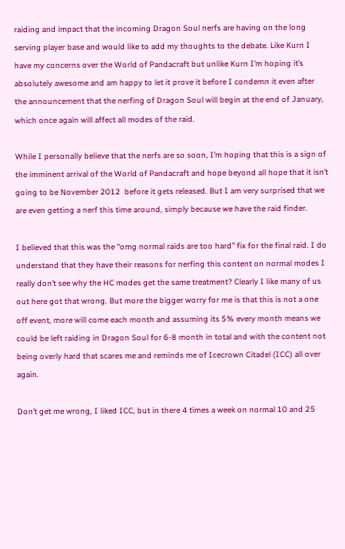raiding and impact that the incoming Dragon Soul nerfs are having on the long serving player base and would like to add my thoughts to the debate. Like Kurn I have my concerns over the World of Pandacraft but unlike Kurn I’m hoping it’s absolutely awesome and am happy to let it prove it before I condemn it even after the announcement that the nerfing of Dragon Soul will begin at the end of January, which once again will affect all modes of the raid.

While I personally believe that the nerfs are so soon, I’m hoping that this is a sign of the imminent arrival of the World of Pandacraft and hope beyond all hope that it isn’t going to be November 2012  before it gets released. But I am very surprised that we are even getting a nerf this time around, simply because we have the raid finder.

I believed that this was the “omg normal raids are too hard” fix for the final raid. I do understand that they have their reasons for nerfing this content on normal modes I really don’t see why the HC modes get the same treatment? Clearly I like many of us out here got that wrong. But more the bigger worry for me is that this is not a one off event, more will come each month and assuming its 5% every month means we could be left raiding in Dragon Soul for 6-8 month in total and with the content not being overly hard that scares me and reminds me of Icecrown Citadel (ICC) all over again.

Don’t get me wrong, I liked ICC, but in there 4 times a week on normal 10 and 25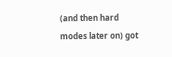(and then hard modes later on) got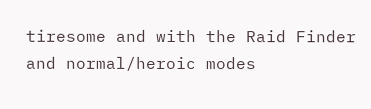tiresome and with the Raid Finder and normal/heroic modes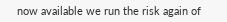now available we run the risk again of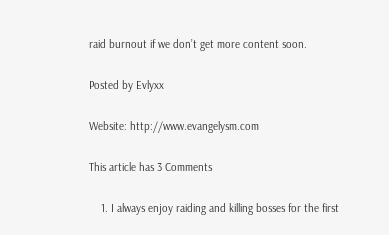raid burnout if we don’t get more content soon.

Posted by Evlyxx

Website: http://www.evangelysm.com

This article has 3 Comments

    1. I always enjoy raiding and killing bosses for the first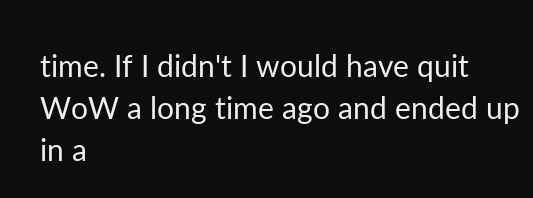time. If I didn't I would have quit WoW a long time ago and ended up in a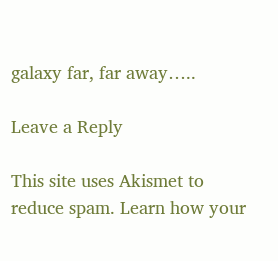galaxy far, far away…..

Leave a Reply

This site uses Akismet to reduce spam. Learn how your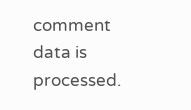comment data is processed.